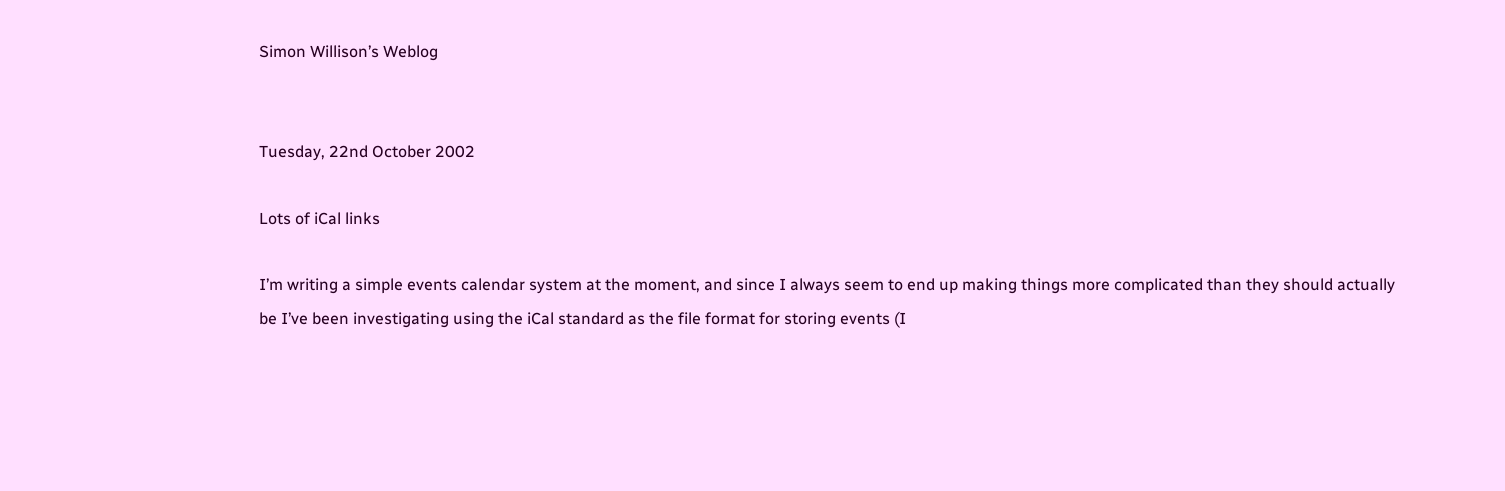Simon Willison’s Weblog


Tuesday, 22nd October 2002

Lots of iCal links

I’m writing a simple events calendar system at the moment, and since I always seem to end up making things more complicated than they should actually be I’ve been investigating using the iCal standard as the file format for storing events (I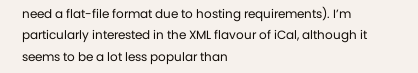need a flat-file format due to hosting requirements). I’m particularly interested in the XML flavour of iCal, although it seems to be a lot less popular than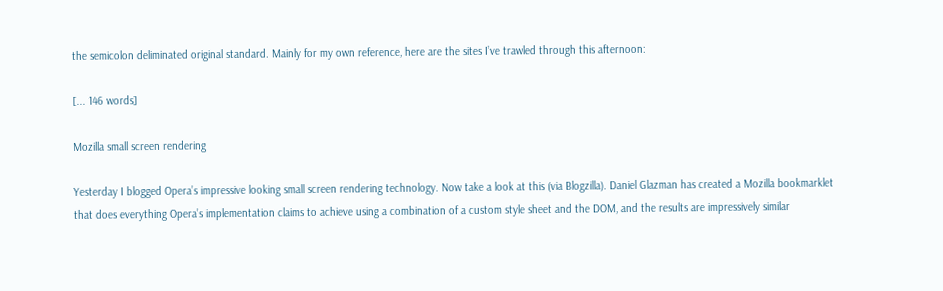the semicolon deliminated original standard. Mainly for my own reference, here are the sites I’ve trawled through this afternoon:

[... 146 words]

Mozilla small screen rendering

Yesterday I blogged Opera’s impressive looking small screen rendering technology. Now take a look at this (via Blogzilla). Daniel Glazman has created a Mozilla bookmarklet that does everything Opera’s implementation claims to achieve using a combination of a custom style sheet and the DOM, and the results are impressively similar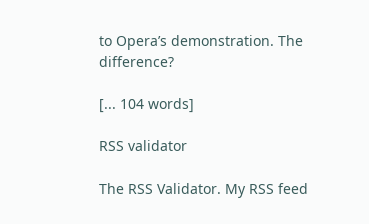to Opera’s demonstration. The difference?

[... 104 words]

RSS validator

The RSS Validator. My RSS feed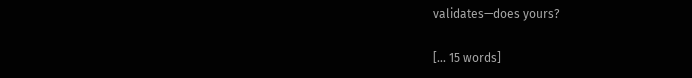validates—does yours?

[... 15 words]